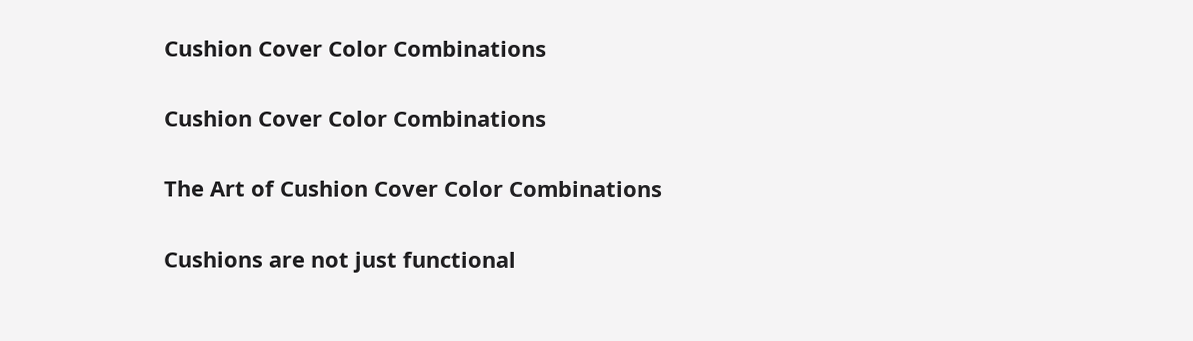Cushion Cover Color Combinations

Cushion Cover Color Combinations

The Art of Cushion Cover Color Combinations

Cushions are not just functional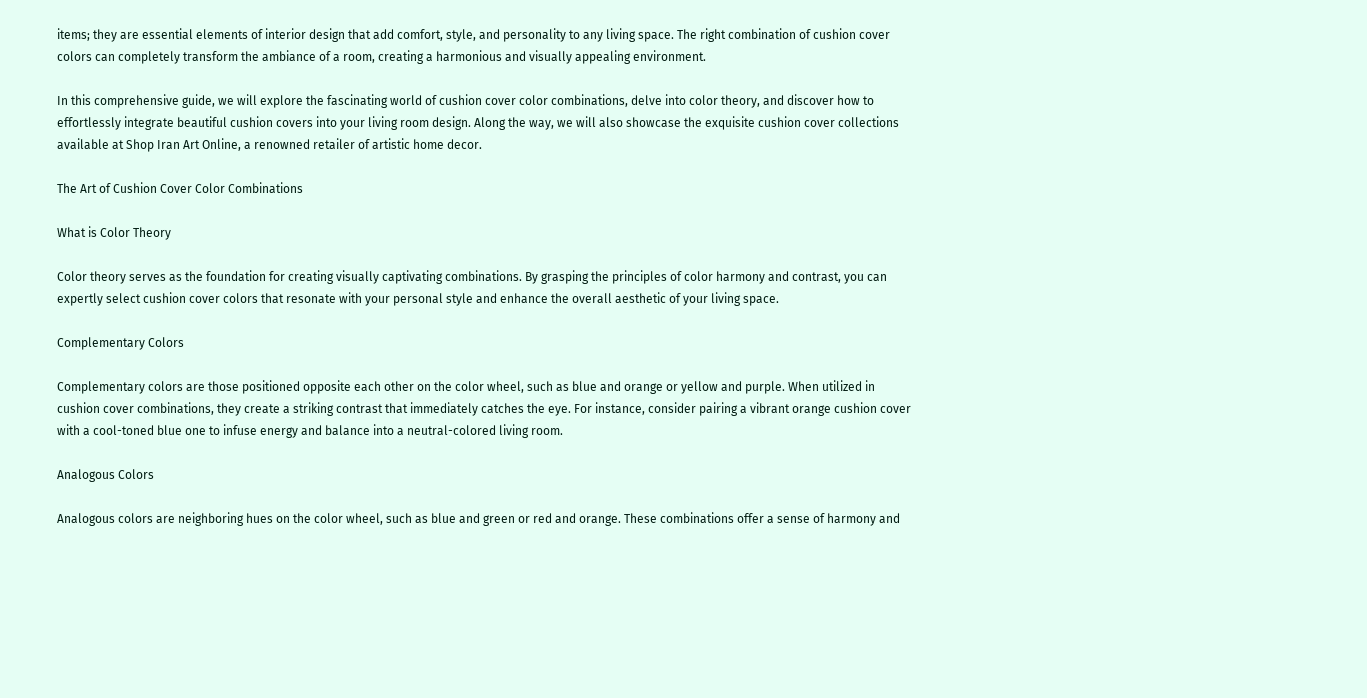items; they are essential elements of interior design that add comfort, style, and personality to any living space. The right combination of cushion cover colors can completely transform the ambiance of a room, creating a harmonious and visually appealing environment.

In this comprehensive guide, we will explore the fascinating world of cushion cover color combinations, delve into color theory, and discover how to effortlessly integrate beautiful cushion covers into your living room design. Along the way, we will also showcase the exquisite cushion cover collections available at Shop Iran Art Online, a renowned retailer of artistic home decor.

The Art of Cushion Cover Color Combinations

What is Color Theory

Color theory serves as the foundation for creating visually captivating combinations. By grasping the principles of color harmony and contrast, you can expertly select cushion cover colors that resonate with your personal style and enhance the overall aesthetic of your living space.

Complementary Colors

Complementary colors are those positioned opposite each other on the color wheel, such as blue and orange or yellow and purple. When utilized in cushion cover combinations, they create a striking contrast that immediately catches the eye. For instance, consider pairing a vibrant orange cushion cover with a cool-toned blue one to infuse energy and balance into a neutral-colored living room.

Analogous Colors

Analogous colors are neighboring hues on the color wheel, such as blue and green or red and orange. These combinations offer a sense of harmony and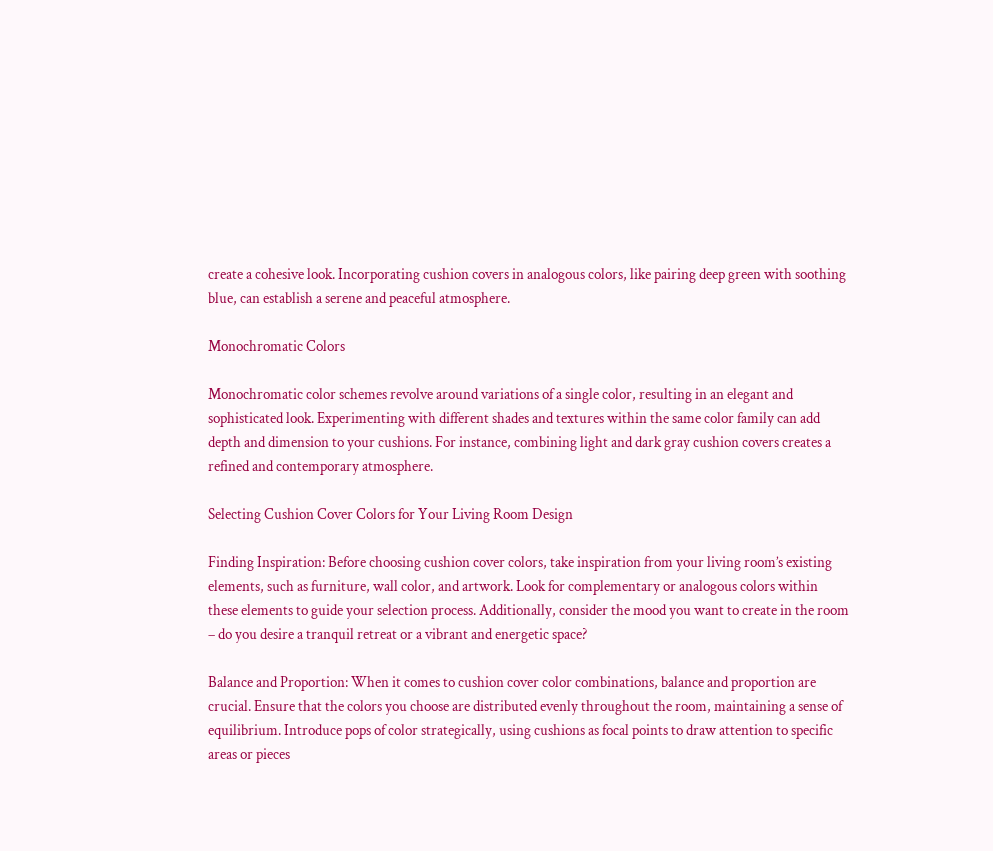create a cohesive look. Incorporating cushion covers in analogous colors, like pairing deep green with soothing blue, can establish a serene and peaceful atmosphere.

Monochromatic Colors

Monochromatic color schemes revolve around variations of a single color, resulting in an elegant and sophisticated look. Experimenting with different shades and textures within the same color family can add depth and dimension to your cushions. For instance, combining light and dark gray cushion covers creates a refined and contemporary atmosphere.

Selecting Cushion Cover Colors for Your Living Room Design

Finding Inspiration: Before choosing cushion cover colors, take inspiration from your living room’s existing elements, such as furniture, wall color, and artwork. Look for complementary or analogous colors within these elements to guide your selection process. Additionally, consider the mood you want to create in the room – do you desire a tranquil retreat or a vibrant and energetic space?

Balance and Proportion: When it comes to cushion cover color combinations, balance and proportion are crucial. Ensure that the colors you choose are distributed evenly throughout the room, maintaining a sense of equilibrium. Introduce pops of color strategically, using cushions as focal points to draw attention to specific areas or pieces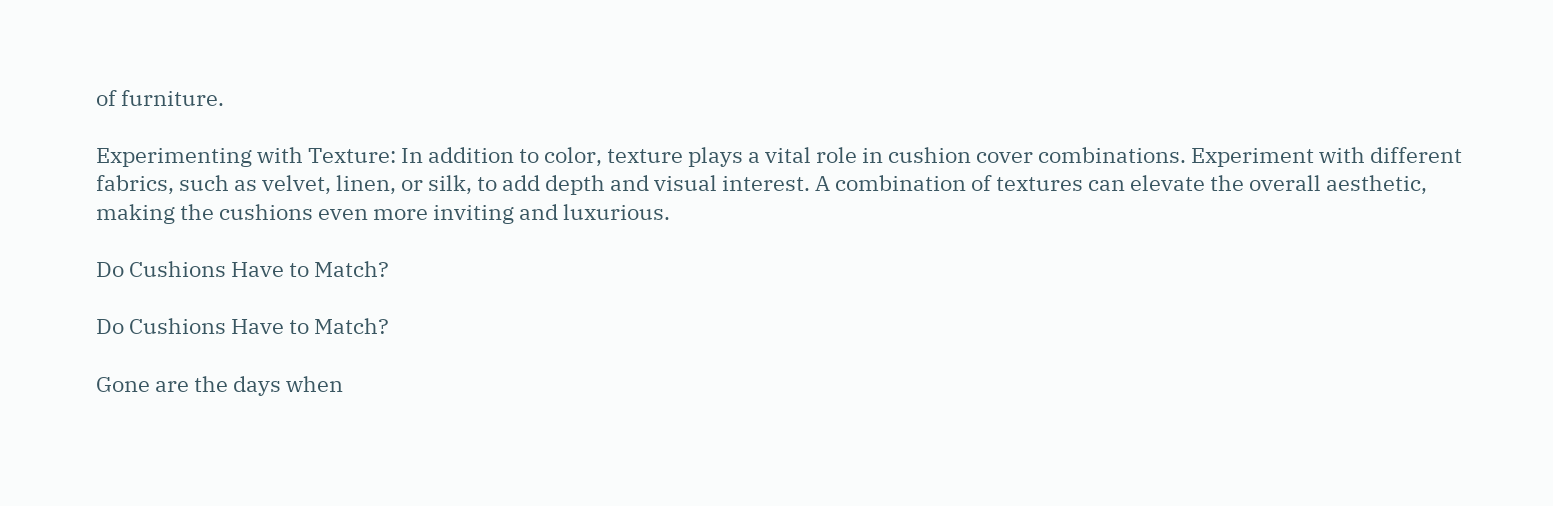of furniture.

Experimenting with Texture: In addition to color, texture plays a vital role in cushion cover combinations. Experiment with different fabrics, such as velvet, linen, or silk, to add depth and visual interest. A combination of textures can elevate the overall aesthetic, making the cushions even more inviting and luxurious.

Do Cushions Have to Match?

Do Cushions Have to Match?

Gone are the days when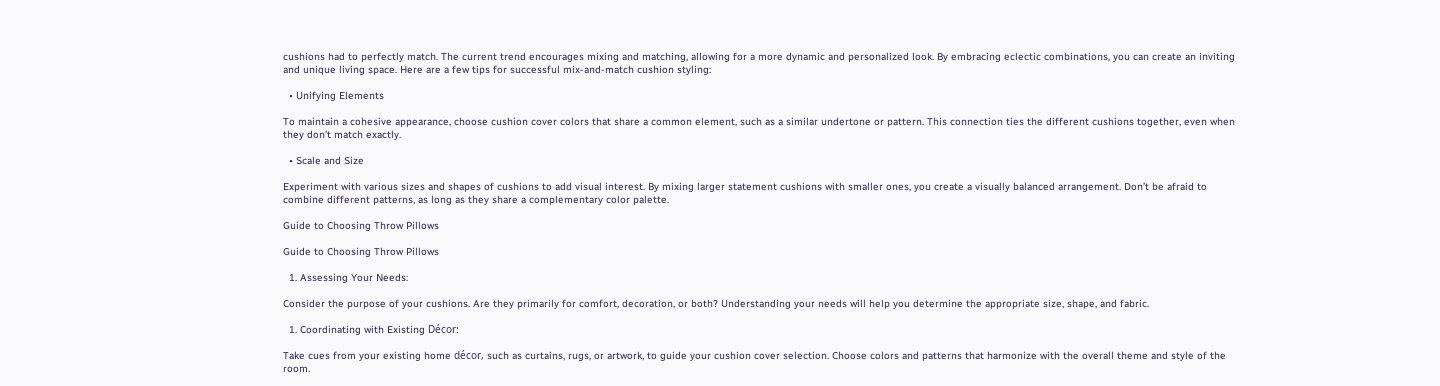cushions had to perfectly match. The current trend encourages mixing and matching, allowing for a more dynamic and personalized look. By embracing eclectic combinations, you can create an inviting and unique living space. Here are a few tips for successful mix-and-match cushion styling:

  • Unifying Elements

To maintain a cohesive appearance, choose cushion cover colors that share a common element, such as a similar undertone or pattern. This connection ties the different cushions together, even when they don’t match exactly.

  • Scale and Size

Experiment with various sizes and shapes of cushions to add visual interest. By mixing larger statement cushions with smaller ones, you create a visually balanced arrangement. Don’t be afraid to combine different patterns, as long as they share a complementary color palette.

Guide to Choosing Throw Pillows

Guide to Choosing Throw Pillows

  1. Assessing Your Needs:

Consider the purpose of your cushions. Are they primarily for comfort, decoration, or both? Understanding your needs will help you determine the appropriate size, shape, and fabric.

  1. Coordinating with Existing Décor:

Take cues from your existing home décor, such as curtains, rugs, or artwork, to guide your cushion cover selection. Choose colors and patterns that harmonize with the overall theme and style of the room.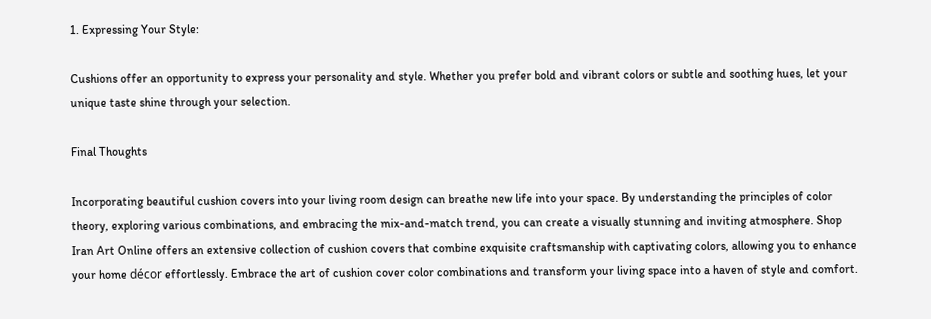1. Expressing Your Style:

Cushions offer an opportunity to express your personality and style. Whether you prefer bold and vibrant colors or subtle and soothing hues, let your unique taste shine through your selection.

Final Thoughts

Incorporating beautiful cushion covers into your living room design can breathe new life into your space. By understanding the principles of color theory, exploring various combinations, and embracing the mix-and-match trend, you can create a visually stunning and inviting atmosphere. Shop Iran Art Online offers an extensive collection of cushion covers that combine exquisite craftsmanship with captivating colors, allowing you to enhance your home décor effortlessly. Embrace the art of cushion cover color combinations and transform your living space into a haven of style and comfort.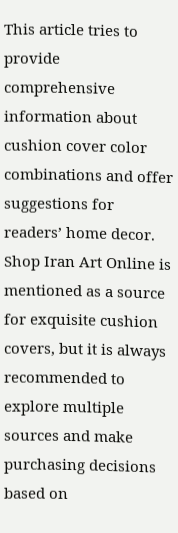This article tries to provide comprehensive information about cushion cover color combinations and offer suggestions for readers’ home decor. Shop Iran Art Online is mentioned as a source for exquisite cushion covers, but it is always recommended to explore multiple sources and make purchasing decisions based on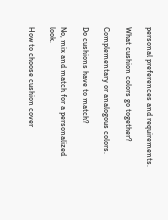personal preferences and requirements.

What cushion colors go together?

Complementary or analogous colors.

Do cushions have to match?

No, mix and match for a personalized look.

How to choose cushion cover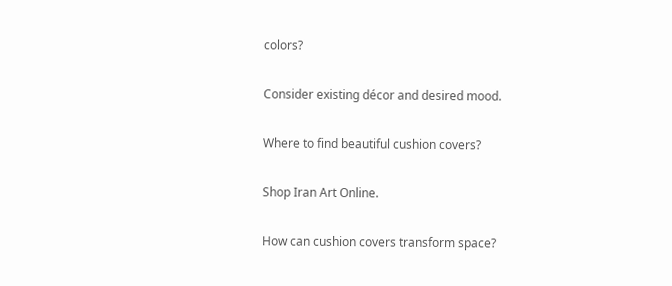colors?

Consider existing décor and desired mood.

Where to find beautiful cushion covers?

Shop Iran Art Online.

How can cushion covers transform space?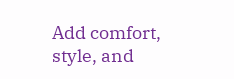Add comfort, style, and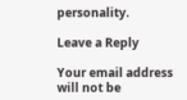personality.

Leave a Reply

Your email address will not be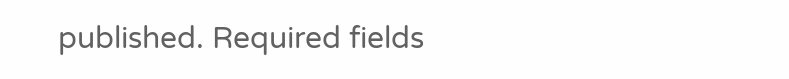published. Required fields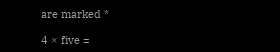are marked *

4 × five =